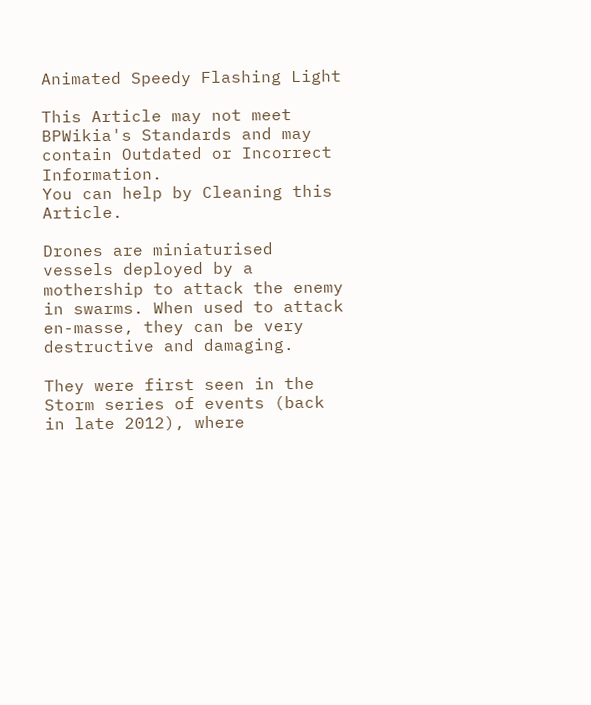Animated Speedy Flashing Light

This Article may not meet BPWikia's Standards and may contain Outdated or Incorrect Information.
You can help by Cleaning this Article.

Drones are miniaturised vessels deployed by a mothership to attack the enemy in swarms. When used to attack en-masse, they can be very destructive and damaging.

They were first seen in the Storm series of events (back in late 2012), where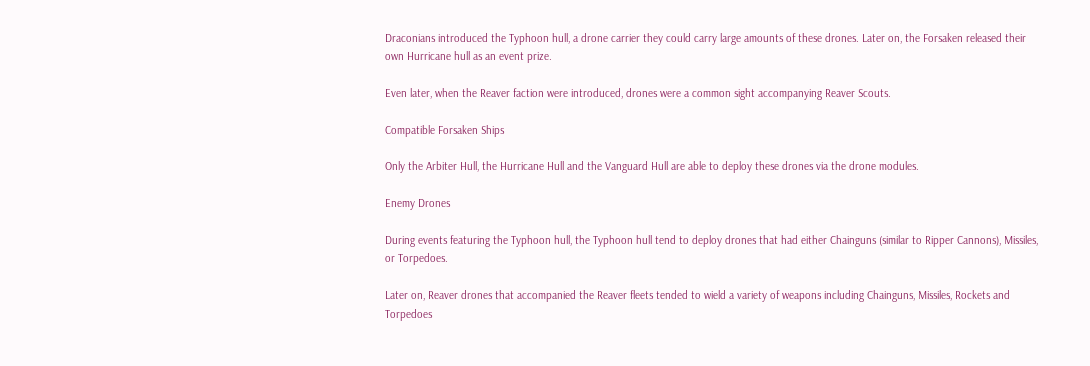Draconians introduced the Typhoon hull, a drone carrier they could carry large amounts of these drones. Later on, the Forsaken released their own Hurricane hull as an event prize.

Even later, when the Reaver faction were introduced, drones were a common sight accompanying Reaver Scouts.

Compatible Forsaken Ships

Only the Arbiter Hull, the Hurricane Hull and the Vanguard Hull are able to deploy these drones via the drone modules.

Enemy Drones

During events featuring the Typhoon hull, the Typhoon hull tend to deploy drones that had either Chainguns (similar to Ripper Cannons), Missiles, or Torpedoes.

Later on, Reaver drones that accompanied the Reaver fleets tended to wield a variety of weapons including Chainguns, Missiles, Rockets and Torpedoes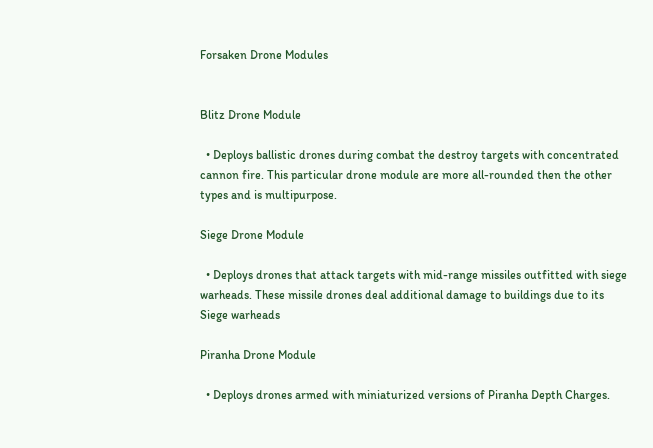Forsaken Drone Modules


Blitz Drone Module

  • Deploys ballistic drones during combat the destroy targets with concentrated cannon fire. This particular drone module are more all-rounded then the other types and is multipurpose.

Siege Drone Module

  • Deploys drones that attack targets with mid-range missiles outfitted with siege warheads. These missile drones deal additional damage to buildings due to its Siege warheads

Piranha Drone Module

  • Deploys drones armed with miniaturized versions of Piranha Depth Charges.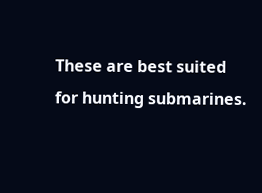These are best suited for hunting submarines.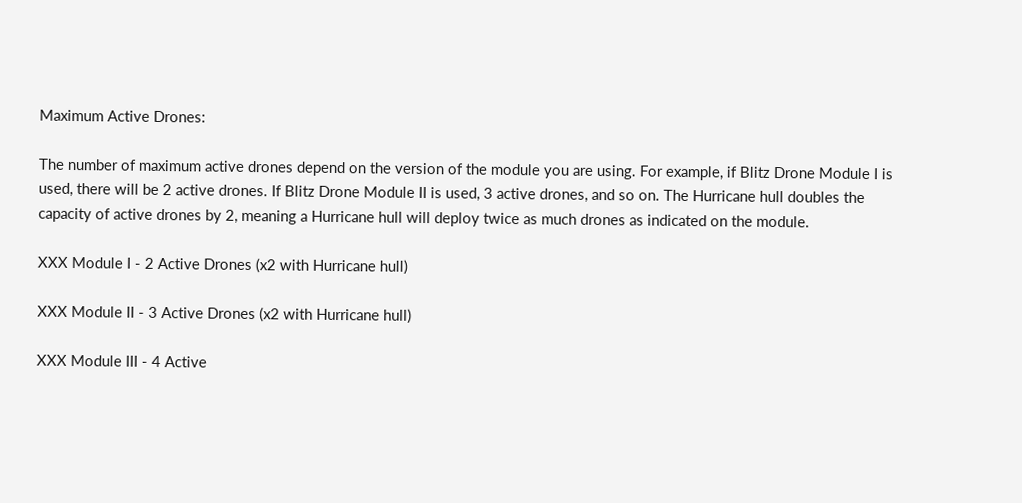Maximum Active Drones:

The number of maximum active drones depend on the version of the module you are using. For example, if Blitz Drone Module I is used, there will be 2 active drones. If Blitz Drone Module II is used, 3 active drones, and so on. The Hurricane hull doubles the capacity of active drones by 2, meaning a Hurricane hull will deploy twice as much drones as indicated on the module.

XXX Module I - 2 Active Drones (x2 with Hurricane hull)

XXX Module II - 3 Active Drones (x2 with Hurricane hull)

XXX Module III - 4 Active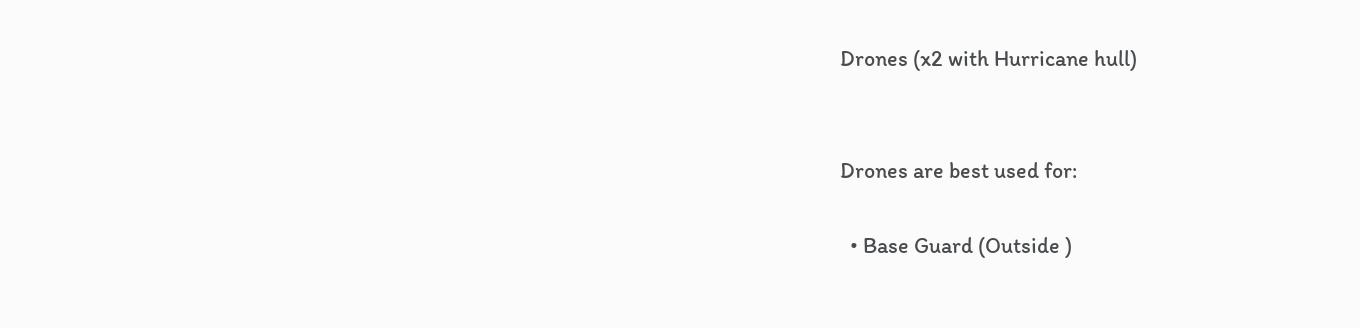Drones (x2 with Hurricane hull)


Drones are best used for:

  • Base Guard (Outside )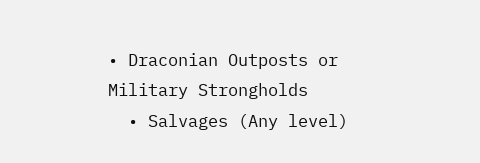• Draconian Outposts or Military Strongholds
  • Salvages (Any level)